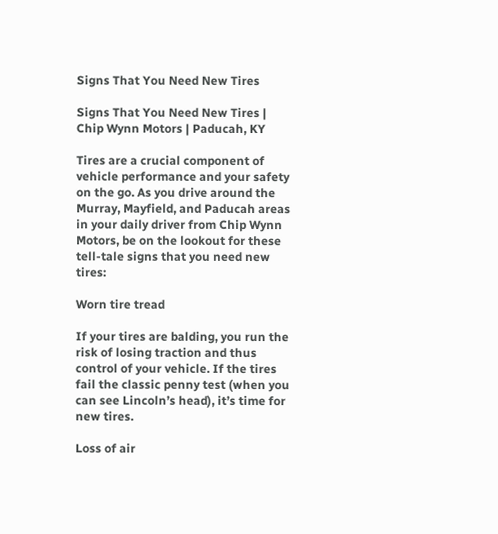Signs That You Need New Tires

Signs That You Need New Tires | Chip Wynn Motors | Paducah, KY

Tires are a crucial component of vehicle performance and your safety on the go. As you drive around the Murray, Mayfield, and Paducah areas in your daily driver from Chip Wynn Motors, be on the lookout for these tell-tale signs that you need new tires:

Worn tire tread

If your tires are balding, you run the risk of losing traction and thus control of your vehicle. If the tires fail the classic penny test (when you can see Lincoln’s head), it’s time for new tires.

Loss of air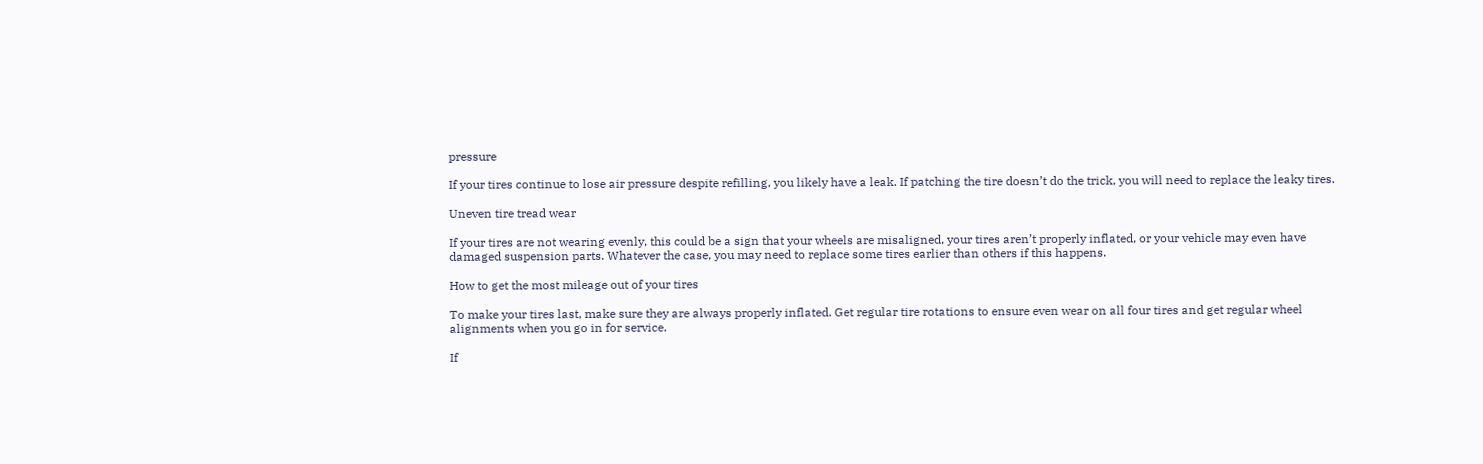pressure

If your tires continue to lose air pressure despite refilling, you likely have a leak. If patching the tire doesn’t do the trick, you will need to replace the leaky tires.

Uneven tire tread wear

If your tires are not wearing evenly, this could be a sign that your wheels are misaligned, your tires aren’t properly inflated, or your vehicle may even have damaged suspension parts. Whatever the case, you may need to replace some tires earlier than others if this happens.

How to get the most mileage out of your tires

To make your tires last, make sure they are always properly inflated. Get regular tire rotations to ensure even wear on all four tires and get regular wheel alignments when you go in for service.

If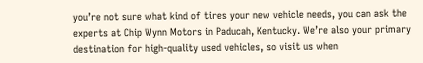you’re not sure what kind of tires your new vehicle needs, you can ask the experts at Chip Wynn Motors in Paducah, Kentucky. We’re also your primary destination for high-quality used vehicles, so visit us when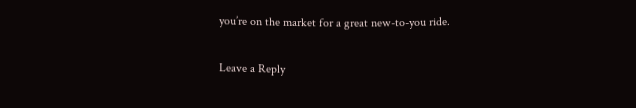you’re on the market for a great new-to-you ride.

Leave a Reply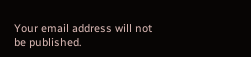Your email address will not be published.